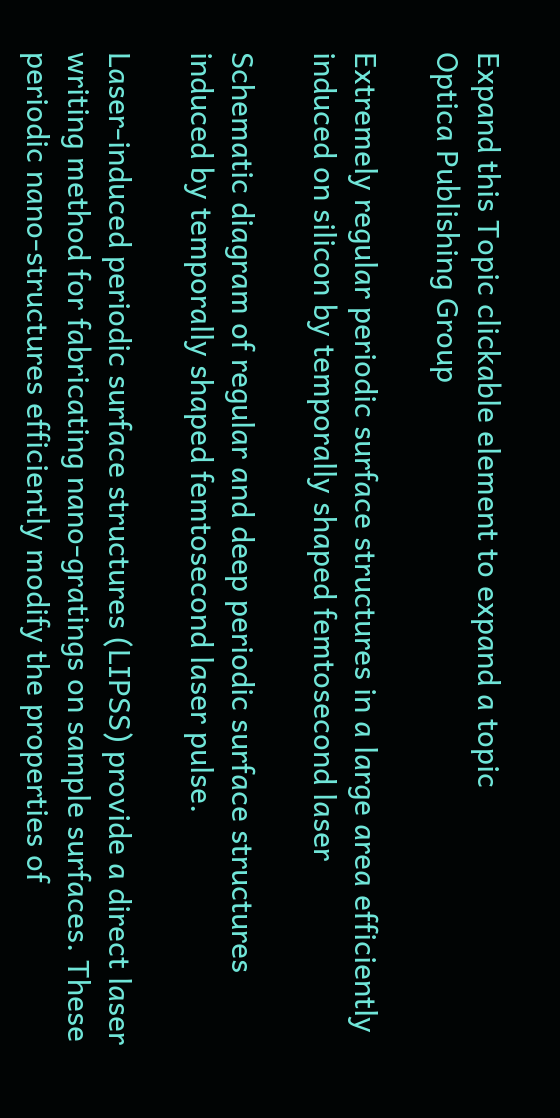Expand this Topic clickable element to expand a topic
Optica Publishing Group

Extremely regular periodic surface structures in a large area efficiently induced on silicon by temporally shaped femtosecond laser

Schematic diagram of regular and deep periodic surface structures induced by temporally shaped femtosecond laser pulse.

Laser-induced periodic surface structures (LIPSS) provide a direct laser writing method for fabricating nano-gratings on sample surfaces. These periodic nano-structures efficiently modify the properties of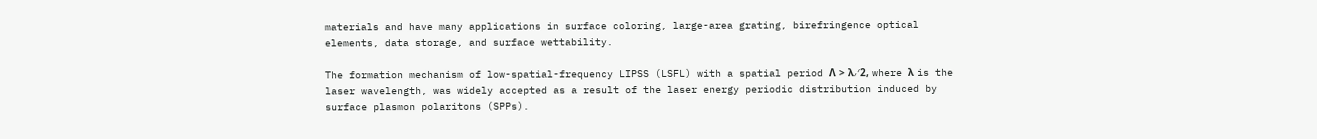materials and have many applications in surface coloring, large-area grating, birefringence optical elements, data storage, and surface wettability.

The formation mechanism of low-spatial-frequency LIPSS (LSFL) with a spatial period Λ > λ∕2, where λ is the laser wavelength, was widely accepted as a result of the laser energy periodic distribution induced by surface plasmon polaritons (SPPs).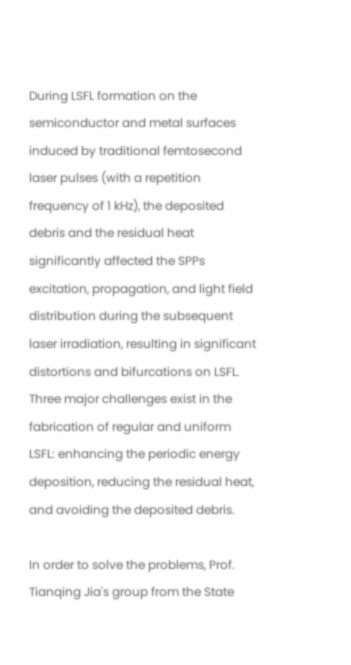During LSFL formation on the semiconductor and metal surfaces induced by traditional femtosecond laser pulses (with a repetition frequency of 1 kHz), the deposited debris and the residual heat significantly affected the SPPs excitation, propagation, and light field distribution during the subsequent laser irradiation, resulting in significant distortions and bifurcations on LSFL. Three major challenges exist in the fabrication of regular and uniform LSFL: enhancing the periodic energy deposition, reducing the residual heat, and avoiding the deposited debris.

In order to solve the problems, Prof. Tianqing Jia's group from the State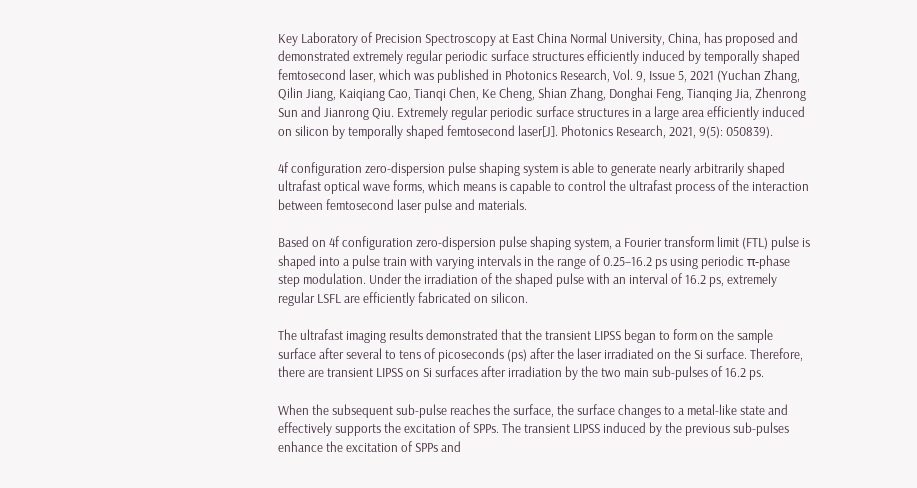Key Laboratory of Precision Spectroscopy at East China Normal University, China, has proposed and demonstrated extremely regular periodic surface structures efficiently induced by temporally shaped femtosecond laser, which was published in Photonics Research, Vol. 9, Issue 5, 2021 (Yuchan Zhang, Qilin Jiang, Kaiqiang Cao, Tianqi Chen, Ke Cheng, Shian Zhang, Donghai Feng, Tianqing Jia, Zhenrong Sun and Jianrong Qiu. Extremely regular periodic surface structures in a large area efficiently induced on silicon by temporally shaped femtosecond laser[J]. Photonics Research, 2021, 9(5): 050839).

4f configuration zero-dispersion pulse shaping system is able to generate nearly arbitrarily shaped ultrafast optical wave forms, which means is capable to control the ultrafast process of the interaction between femtosecond laser pulse and materials.

Based on 4f configuration zero-dispersion pulse shaping system, a Fourier transform limit (FTL) pulse is shaped into a pulse train with varying intervals in the range of 0.25–16.2 ps using periodic π-phase step modulation. Under the irradiation of the shaped pulse with an interval of 16.2 ps, extremely regular LSFL are efficiently fabricated on silicon.

The ultrafast imaging results demonstrated that the transient LIPSS began to form on the sample surface after several to tens of picoseconds (ps) after the laser irradiated on the Si surface. Therefore, there are transient LIPSS on Si surfaces after irradiation by the two main sub-pulses of 16.2 ps.

When the subsequent sub-pulse reaches the surface, the surface changes to a metal-like state and effectively supports the excitation of SPPs. The transient LIPSS induced by the previous sub-pulses enhance the excitation of SPPs and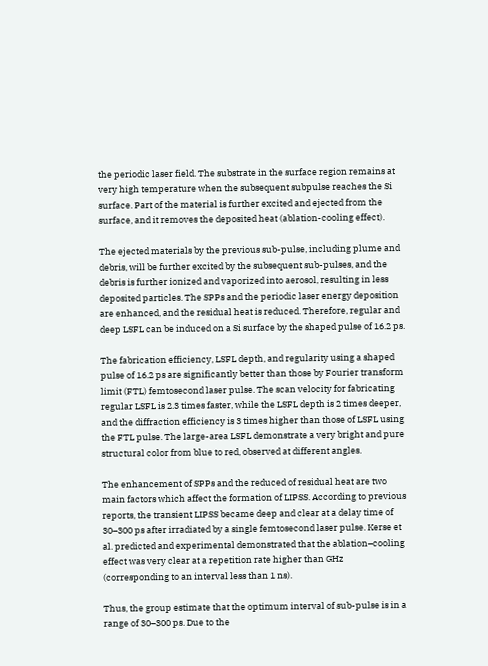the periodic laser field. The substrate in the surface region remains at very high temperature when the subsequent subpulse reaches the Si surface. Part of the material is further excited and ejected from the surface, and it removes the deposited heat (ablation-cooling effect).

The ejected materials by the previous sub-pulse, including plume and debris, will be further excited by the subsequent sub-pulses, and the debris is further ionized and vaporized into aerosol, resulting in less deposited particles. The SPPs and the periodic laser energy deposition are enhanced, and the residual heat is reduced. Therefore, regular and deep LSFL can be induced on a Si surface by the shaped pulse of 16.2 ps.

The fabrication efficiency, LSFL depth, and regularity using a shaped pulse of 16.2 ps are significantly better than those by Fourier transform limit (FTL) femtosecond laser pulse. The scan velocity for fabricating regular LSFL is 2.3 times faster, while the LSFL depth is 2 times deeper, and the diffraction efficiency is 3 times higher than those of LSFL using the FTL pulse. The large-area LSFL demonstrate a very bright and pure structural color from blue to red, observed at different angles.

The enhancement of SPPs and the reduced of residual heat are two main factors which affect the formation of LIPSS. According to previous reports, the transient LIPSS became deep and clear at a delay time of 30–300 ps after irradiated by a single femtosecond laser pulse. Kerse et al. predicted and experimental demonstrated that the ablation–cooling effect was very clear at a repetition rate higher than GHz (corresponding to an interval less than 1 ns).

Thus, the group estimate that the optimum interval of sub-pulse is in a range of 30–300 ps. Due to the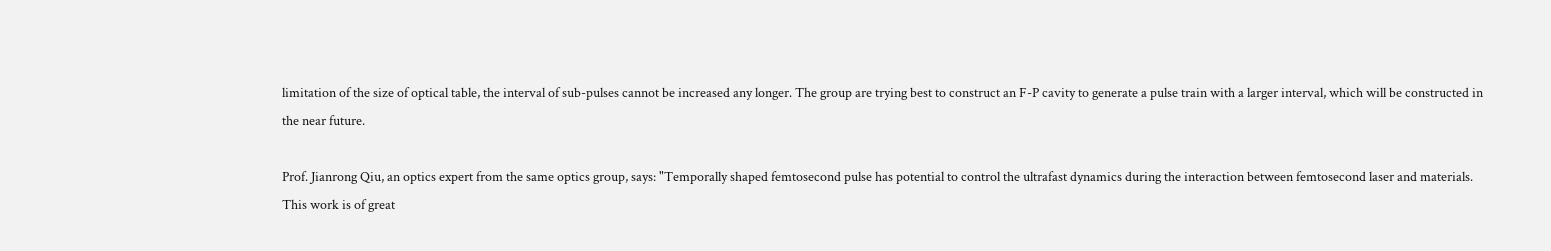limitation of the size of optical table, the interval of sub-pulses cannot be increased any longer. The group are trying best to construct an F-P cavity to generate a pulse train with a larger interval, which will be constructed in the near future.

Prof. Jianrong Qiu, an optics expert from the same optics group, says: "Temporally shaped femtosecond pulse has potential to control the ultrafast dynamics during the interaction between femtosecond laser and materials. This work is of great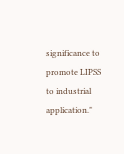significance to promote LIPSS to industrial application."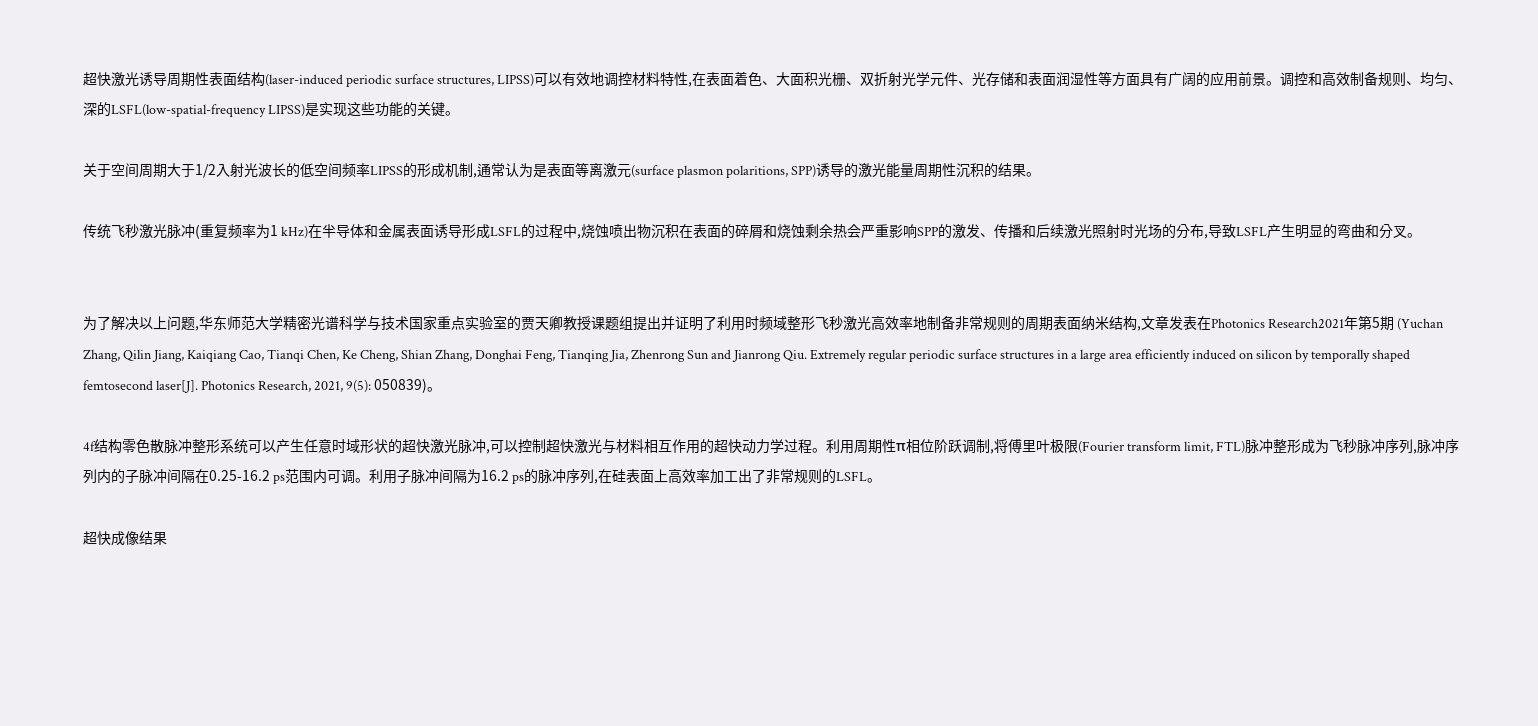超快激光诱导周期性表面结构(laser-induced periodic surface structures, LIPSS)可以有效地调控材料特性,在表面着色、大面积光栅、双折射光学元件、光存储和表面润湿性等方面具有广阔的应用前景。调控和高效制备规则、均匀、深的LSFL(low-spatial-frequency LIPSS)是实现这些功能的关键。

关于空间周期大于1/2入射光波长的低空间频率LIPSS的形成机制,通常认为是表面等离激元(surface plasmon polaritions, SPP)诱导的激光能量周期性沉积的结果。

传统飞秒激光脉冲(重复频率为1 kHz)在半导体和金属表面诱导形成LSFL的过程中,烧蚀喷出物沉积在表面的碎屑和烧蚀剩余热会严重影响SPP的激发、传播和后续激光照射时光场的分布,导致LSFL产生明显的弯曲和分叉。


为了解决以上问题,华东师范大学精密光谱科学与技术国家重点实验室的贾天卿教授课题组提出并证明了利用时频域整形飞秒激光高效率地制备非常规则的周期表面纳米结构,文章发表在Photonics Research2021年第5期 (Yuchan Zhang, Qilin Jiang, Kaiqiang Cao, Tianqi Chen, Ke Cheng, Shian Zhang, Donghai Feng, Tianqing Jia, Zhenrong Sun and Jianrong Qiu. Extremely regular periodic surface structures in a large area efficiently induced on silicon by temporally shaped femtosecond laser[J]. Photonics Research, 2021, 9(5): 050839)。

4f结构零色散脉冲整形系统可以产生任意时域形状的超快激光脉冲,可以控制超快激光与材料相互作用的超快动力学过程。利用周期性π相位阶跃调制,将傅里叶极限(Fourier transform limit, FTL)脉冲整形成为飞秒脉冲序列,脉冲序列内的子脉冲间隔在0.25-16.2 ps范围内可调。利用子脉冲间隔为16.2 ps的脉冲序列,在硅表面上高效率加工出了非常规则的LSFL。

超快成像结果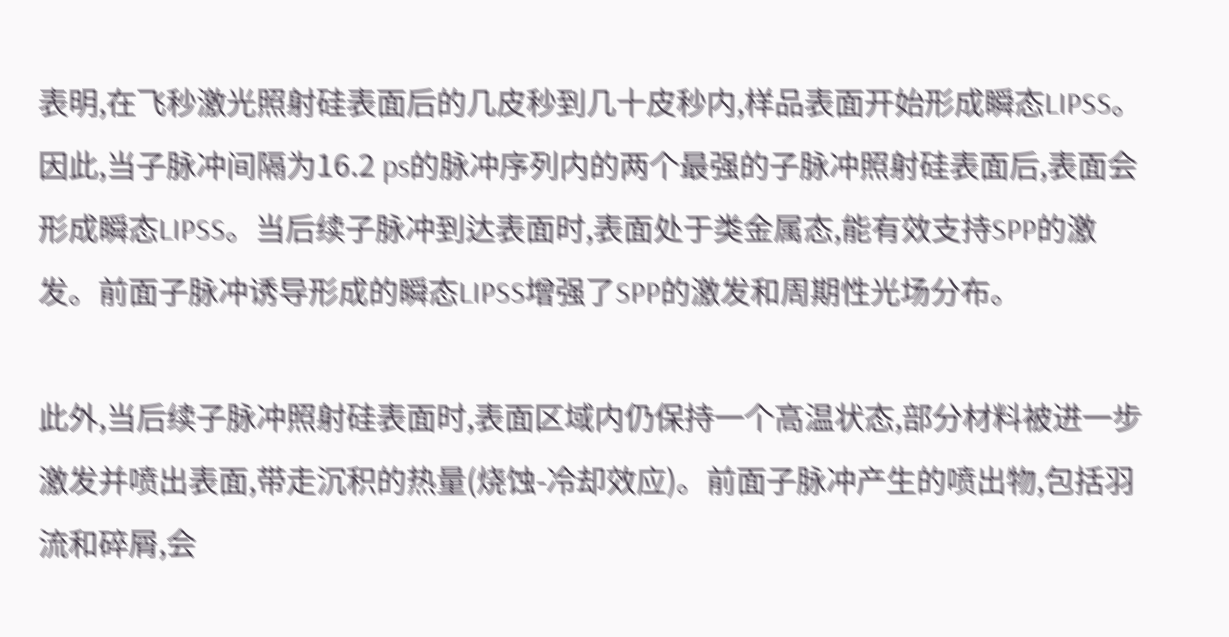表明,在飞秒激光照射硅表面后的几皮秒到几十皮秒内,样品表面开始形成瞬态LIPSS。因此,当子脉冲间隔为16.2 ps的脉冲序列内的两个最强的子脉冲照射硅表面后,表面会形成瞬态LIPSS。当后续子脉冲到达表面时,表面处于类金属态,能有效支持SPP的激发。前面子脉冲诱导形成的瞬态LIPSS增强了SPP的激发和周期性光场分布。

此外,当后续子脉冲照射硅表面时,表面区域内仍保持一个高温状态,部分材料被进一步激发并喷出表面,带走沉积的热量(烧蚀-冷却效应)。前面子脉冲产生的喷出物,包括羽流和碎屑,会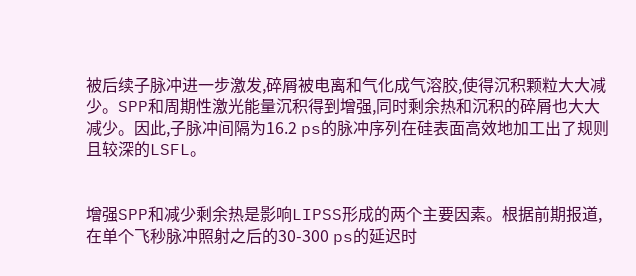被后续子脉冲进一步激发,碎屑被电离和气化成气溶胶,使得沉积颗粒大大减少。SPP和周期性激光能量沉积得到增强,同时剩余热和沉积的碎屑也大大减少。因此,子脉冲间隔为16.2 ps的脉冲序列在硅表面高效地加工出了规则且较深的LSFL。


增强SPP和减少剩余热是影响LIPSS形成的两个主要因素。根据前期报道,在单个飞秒脉冲照射之后的30-300 ps的延迟时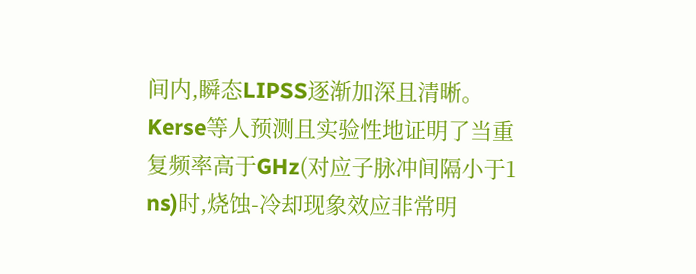间内,瞬态LIPSS逐渐加深且清晰。Kerse等人预测且实验性地证明了当重复频率高于GHz(对应子脉冲间隔小于1 ns)时,烧蚀-冷却现象效应非常明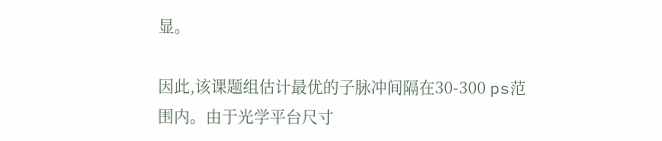显。

因此,该课题组估计最优的子脉冲间隔在30-300 ps范围内。由于光学平台尺寸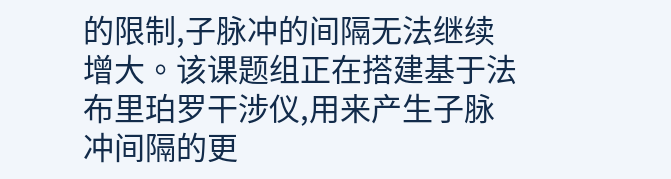的限制,子脉冲的间隔无法继续增大。该课题组正在搭建基于法布里珀罗干涉仪,用来产生子脉冲间隔的更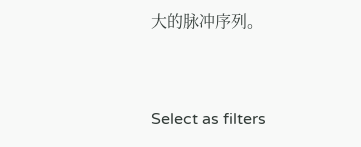大的脉冲序列。


Select as filters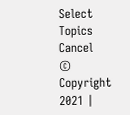Select Topics Cancel
© Copyright 2021 |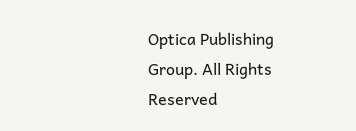Optica Publishing Group. All Rights Reserved